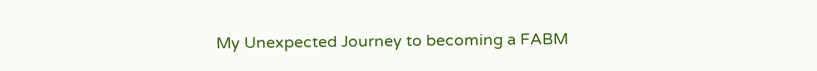My Unexpected Journey to becoming a FABM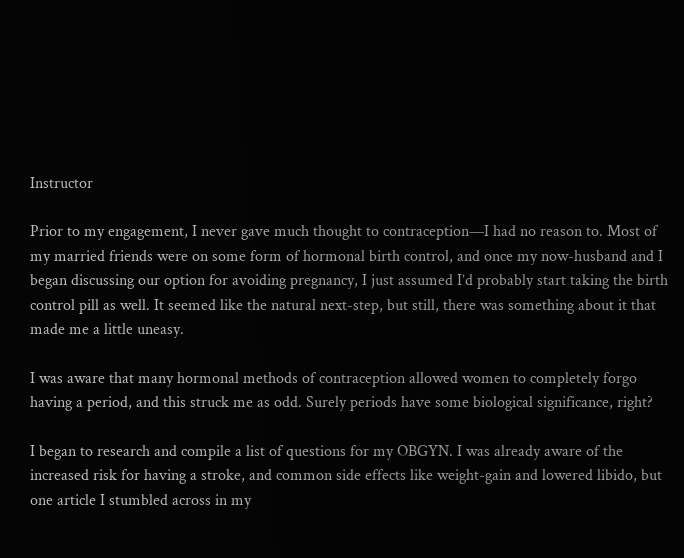Instructor

Prior to my engagement, I never gave much thought to contraception—I had no reason to. Most of my married friends were on some form of hormonal birth control, and once my now-husband and I began discussing our option for avoiding pregnancy, I just assumed I’d probably start taking the birth control pill as well. It seemed like the natural next-step, but still, there was something about it that made me a little uneasy.

I was aware that many hormonal methods of contraception allowed women to completely forgo having a period, and this struck me as odd. Surely periods have some biological significance, right?

I began to research and compile a list of questions for my OBGYN. I was already aware of the increased risk for having a stroke, and common side effects like weight-gain and lowered libido, but one article I stumbled across in my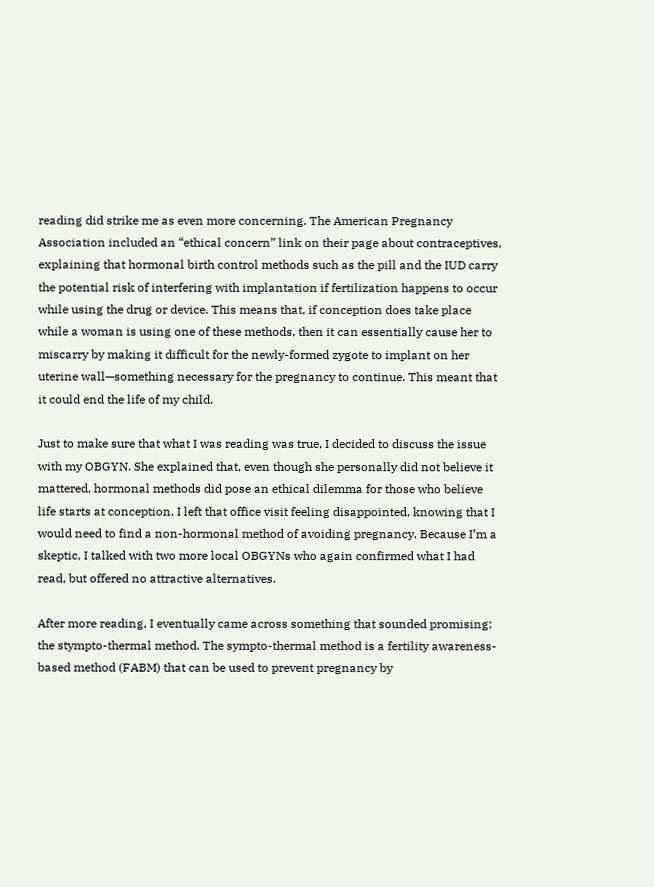reading did strike me as even more concerning. The American Pregnancy Association included an “ethical concern” link on their page about contraceptives, explaining that hormonal birth control methods such as the pill and the IUD carry the potential risk of interfering with implantation if fertilization happens to occur while using the drug or device. This means that, if conception does take place while a woman is using one of these methods, then it can essentially cause her to miscarry by making it difficult for the newly-formed zygote to implant on her uterine wall—something necessary for the pregnancy to continue. This meant that it could end the life of my child.

Just to make sure that what I was reading was true, I decided to discuss the issue with my OBGYN. She explained that, even though she personally did not believe it mattered, hormonal methods did pose an ethical dilemma for those who believe life starts at conception. I left that office visit feeling disappointed, knowing that I would need to find a non-hormonal method of avoiding pregnancy. Because I’m a skeptic, I talked with two more local OBGYNs who again confirmed what I had read, but offered no attractive alternatives.

After more reading, I eventually came across something that sounded promising: the stympto-thermal method. The sympto-thermal method is a fertility awareness-based method (FABM) that can be used to prevent pregnancy by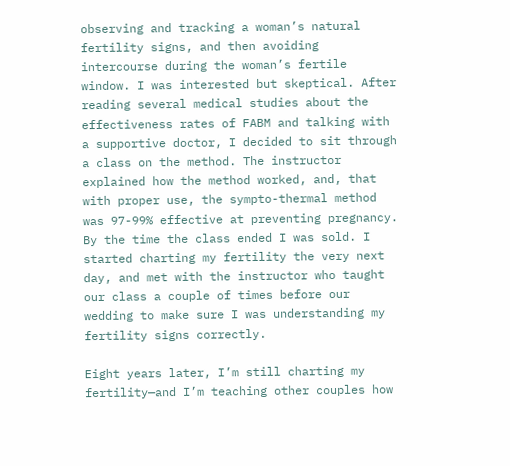observing and tracking a woman’s natural fertility signs, and then avoiding intercourse during the woman’s fertile window. I was interested but skeptical. After reading several medical studies about the effectiveness rates of FABM and talking with a supportive doctor, I decided to sit through a class on the method. The instructor explained how the method worked, and, that with proper use, the sympto-thermal method was 97-99% effective at preventing pregnancy. By the time the class ended I was sold. I started charting my fertility the very next day, and met with the instructor who taught our class a couple of times before our wedding to make sure I was understanding my fertility signs correctly.

Eight years later, I’m still charting my fertility—and I’m teaching other couples how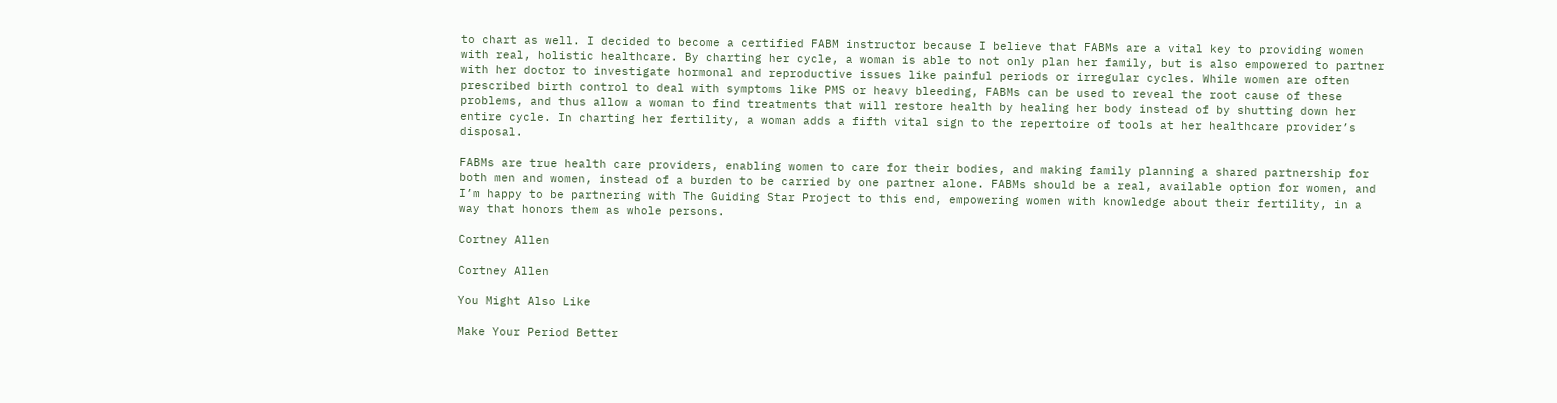to chart as well. I decided to become a certified FABM instructor because I believe that FABMs are a vital key to providing women with real, holistic healthcare. By charting her cycle, a woman is able to not only plan her family, but is also empowered to partner with her doctor to investigate hormonal and reproductive issues like painful periods or irregular cycles. While women are often prescribed birth control to deal with symptoms like PMS or heavy bleeding, FABMs can be used to reveal the root cause of these problems, and thus allow a woman to find treatments that will restore health by healing her body instead of by shutting down her entire cycle. In charting her fertility, a woman adds a fifth vital sign to the repertoire of tools at her healthcare provider’s disposal.

FABMs are true health care providers, enabling women to care for their bodies, and making family planning a shared partnership for both men and women, instead of a burden to be carried by one partner alone. FABMs should be a real, available option for women, and I’m happy to be partnering with The Guiding Star Project to this end, empowering women with knowledge about their fertility, in a way that honors them as whole persons.

Cortney Allen

Cortney Allen

You Might Also Like

Make Your Period Better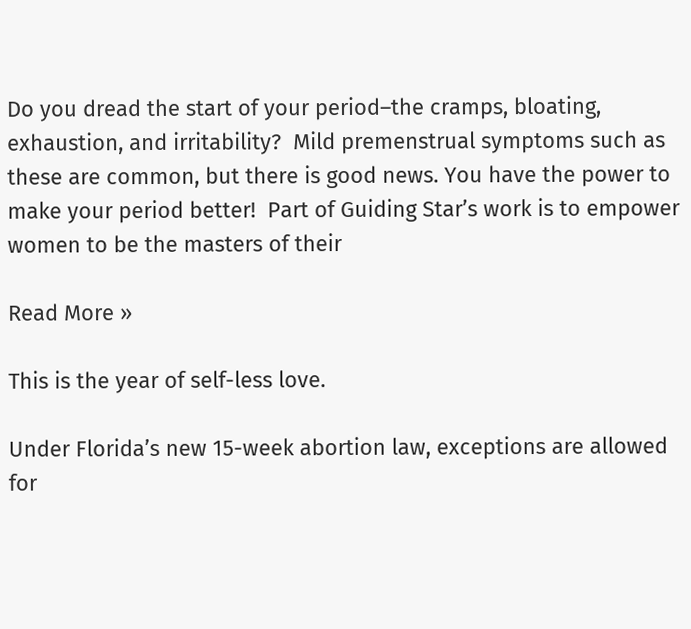Do you dread the start of your period–the cramps, bloating, exhaustion, and irritability?  Mild premenstrual symptoms such as these are common, but there is good news. You have the power to make your period better!  Part of Guiding Star’s work is to empower women to be the masters of their

Read More »

This is the year of self-less love.

Under Florida’s new 15-week abortion law, exceptions are allowed for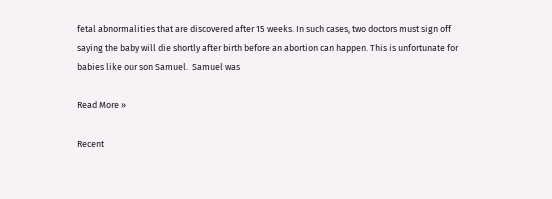fetal abnormalities that are discovered after 15 weeks. In such cases, two doctors must sign off saying the baby will die shortly after birth before an abortion can happen. This is unfortunate for babies like our son Samuel.  Samuel was

Read More »

Recent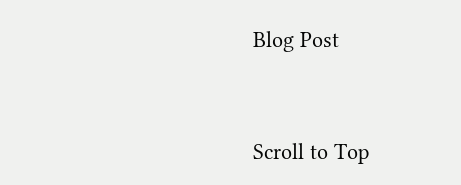Blog Post


Scroll to Top